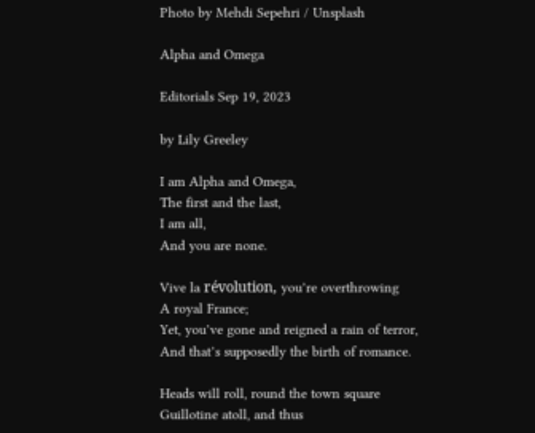Photo by Mehdi Sepehri / Unsplash

Alpha and Omega

Editorials Sep 19, 2023

by Lily Greeley

I am Alpha and Omega,                                                                                                     The first and the last,                                                                                                               I am all,                                                                                                                                   And you are none.

Vive la révolution, you’re overthrowing                                                                               A royal France;                                                                                                                     Yet, you’ve gone and reigned a rain of terror,                                                                     And that’s supposedly the birth of romance.

Heads will roll, round the town square                                                               Guillotine atoll, and thus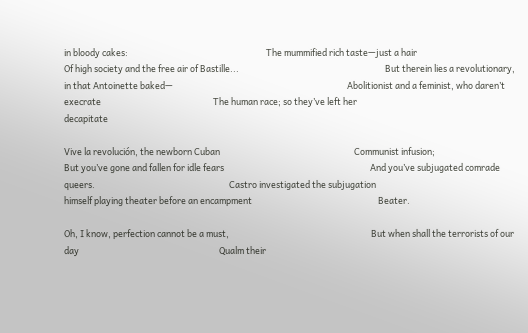in bloody cakes:                                                                     The mummified rich taste—just a hair                                                                               Of high society and the free air of Bastille...                                                                         But therein lies a revolutionary,                                                                                          in that Antoinette baked—                                                                                       Abolitionist and a feminist, who daren’t execrate                                                        The human race; so they’ve left her                                                                       decapitate

Vive la revolución, the newborn Cuban                                                                   Communist infusion;                                                                                                           But you’ve gone and fallen for idle fears                                                                         And you’ve subjugated comrade queers.                                                                   Castro investigated the subjugation                                                                                himself playing theater before an encampment                                                               Beater.

Oh, I know, perfection cannot be a must,                                                                       But when shall the terrorists of our day                                                                      Qualm their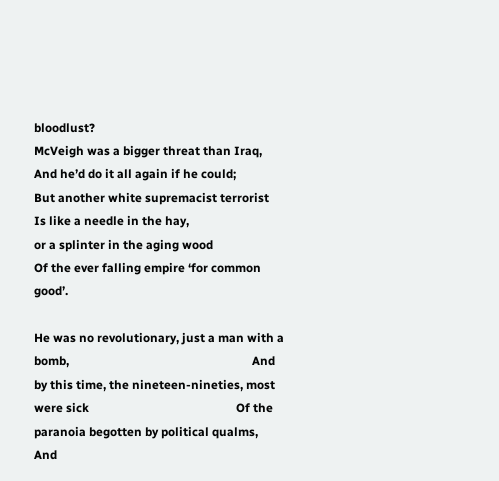bloodlust?                                                                                             McVeigh was a bigger threat than Iraq,                                                                         And he’d do it all again if he could;                                                                                 But another white supremacist terrorist                                                                               Is like a needle in the hay,                                                                                                    or a splinter in the aging wood                                                                                            Of the ever falling empire ‘for common good’.

He was no revolutionary, just a man with a bomb,                                                             And by this time, the nineteen-nineties, most were sick                                                 Of the paranoia begotten by political qualms,                                                                     And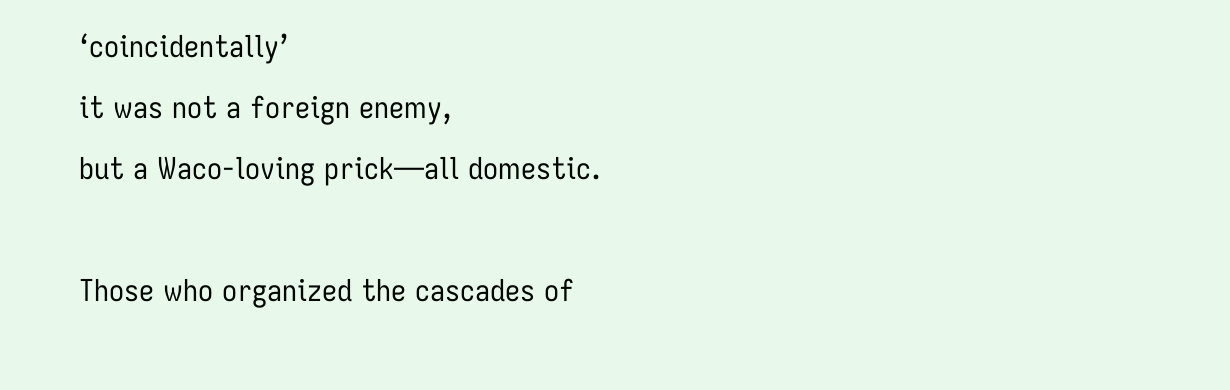‘coincidentally’                                                                                                                 it was not a foreign enemy,                                                                                                but a Waco-loving prick—all domestic.

Those who organized the cascades of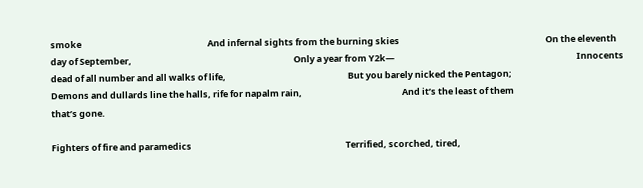smoke                                                               And infernal sights from the burning skies                                                                         On the eleventh day of September,                                                                                 Only a year from Y2k—                                                                                           Innocents dead of all number and all walks of life,                                                             But you barely nicked the Pentagon;                                                                       Demons and dullards line the halls, rife for napalm rain,                                                  And it’s the least of them                                                                                                         that’s gone.

Fighters of fire and paramedics                                                                             Terrified, scorched, tired,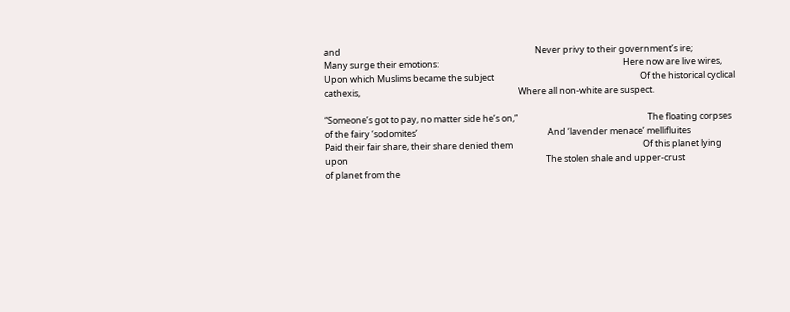and                                                                                                 Never privy to their government’s ire;                                                                         Many surge their emotions:                                                                                            Here now are live wires,                                                                                                 Upon which Muslims became the subject                                                                         Of the historical cyclical cathexis,                                                                               Where all non-white are suspect.

“Someone’s got to pay, no matter side he’s on,”                                                                 The floating corpses of the fairy ‘sodomites’                                                                 And ‘lavender menace’ mellifluites                                                                                 Paid their fair share, their share denied them                                                                 Of this planet lying upon                                                                                                   The stolen shale and upper-crust                                                                                        of planet from the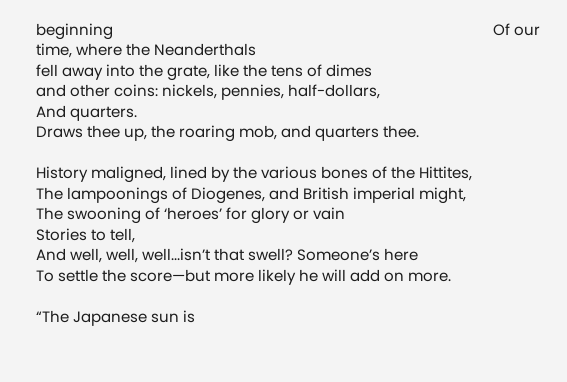beginning                                                                                               Of our time, where the Neanderthals                                                                               fell away into the grate, like the tens of dimes                                                                 and other coins: nickels, pennies, half-dollars,                                                                 And quarters.                                                                                                                             Draws thee up, the roaring mob, and quarters thee.

History maligned, lined by the various bones of the Hittites,                                           The lampoonings of Diogenes, and British imperial might,                                             The swooning of ‘heroes’ for glory or vain                                                                Stories to tell,                                                                                                                     And well, well, well...isn’t that swell? Someone’s here                                                  To settle the score—but more likely he will add on more.

“The Japanese sun is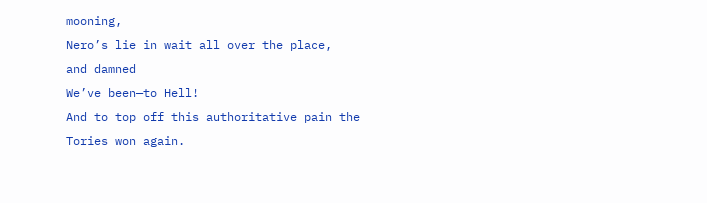mooning,                                                                                   Nero’s lie in wait all over the place,                                                                                 and damned                                                                                                                     We’ve been—to Hell!                                                                                                           And to top off this authoritative pain the Tories won again.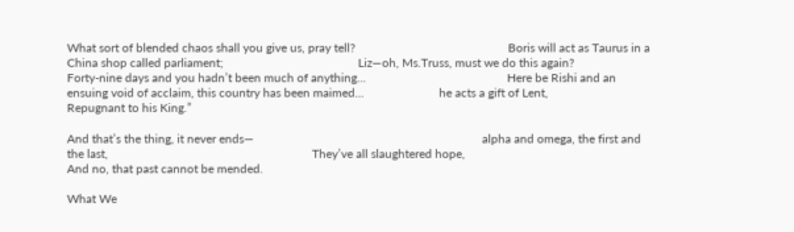What sort of blended chaos shall you give us, pray tell?                                                   Boris will act as Taurus in a China shop called parliament;                                             Liz—oh, Ms.Truss, must we do this again?                                                                           Forty-nine days and you hadn’t been much of anything...                                               Here be Rishi and an ensuing void of acclaim, this country has been maimed...                         he acts a gift of Lent,                                                                               Repugnant to his King.”

And that’s the thing, it never ends—                                                                            alpha and omega, the first and the last,                                                                    They’ve all slaughtered hope,                                                                                          And no, that past cannot be mended.

What We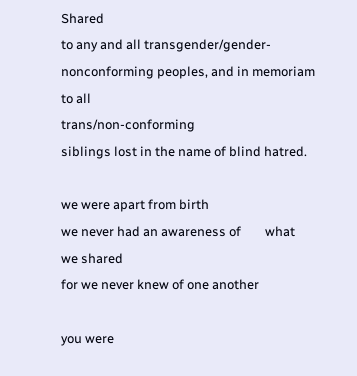Shared                                                                                                                     to any and all transgender/gender-nonconforming peoples, and in memoriam to all                                                                                                                                                                     trans/non-conforming                                                                               siblings lost in the name of blind hatred.

we were apart from birth                                                                                                         we never had an awareness of        what                                                                           we shared                                                                                                                               for we never knew of one another

you were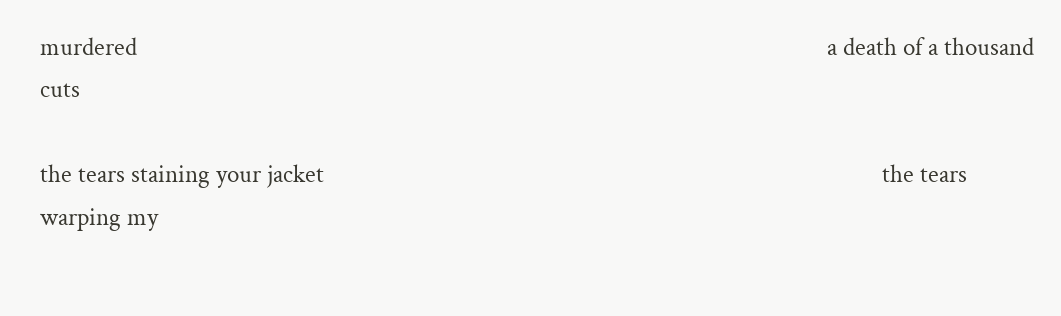murdered                                                                                                                   a death of a thousand cuts

the tears staining your jacket                                                                                             the tears warping my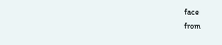face                                                                                                from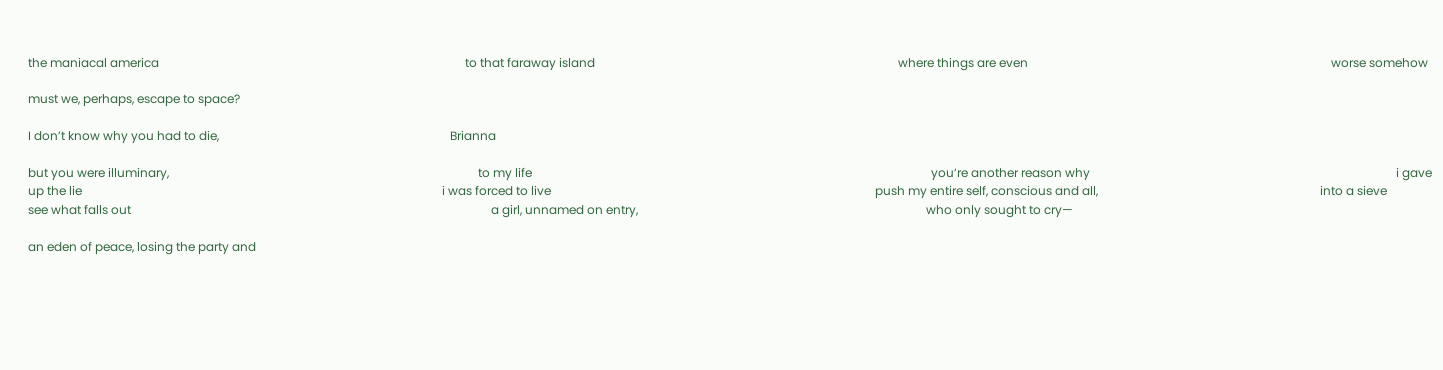the maniacal america                                                                                                      to that faraway island                                                                                                     where things are even                                                                                                     worse somehow

must we, perhaps, escape to space?

I don’t know why you had to die,                                                                             Brianna

but you were illuminary,                                                                                                       to my life                                                                                                                                     you’re another reason why                                                                                                      i gave up the lie                                                                                                                        i was forced to live                                                                                                            push my entire self, conscious and all,                                                                          into a sieve                                                                                                                                  see what falls out                                                                                                                        a girl, unnamed on entry,                                                                                                who only sought to cry—

an eden of peace, losing the party and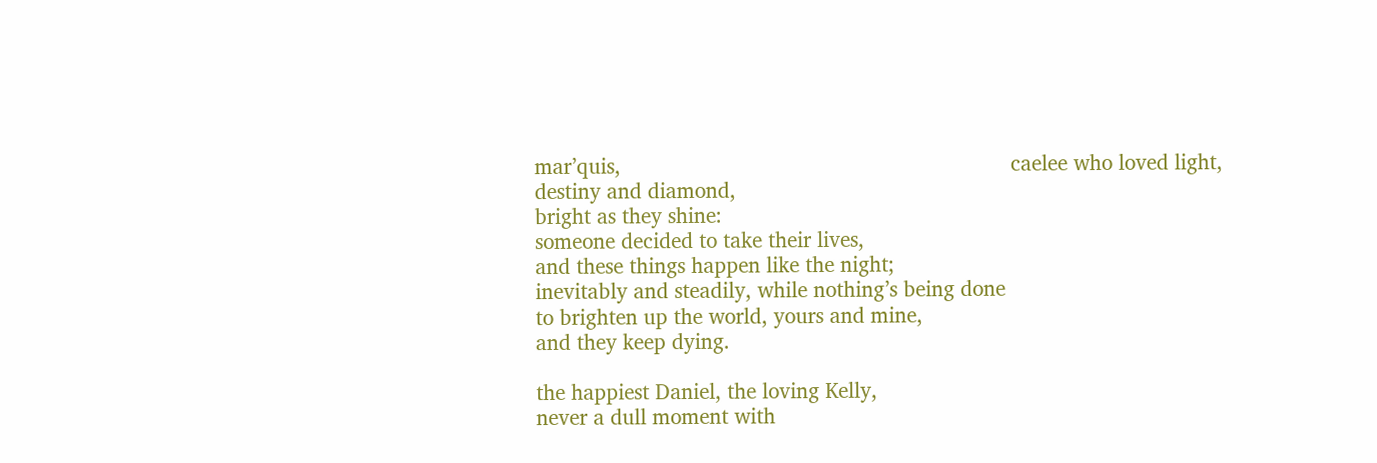mar’quis,                                                                 caelee who loved light,                                                                                                   destiny and diamond,                                                                                                     bright as they shine:                                                                                                     someone decided to take their lives,                                                                               and these things happen like the night;                                                                         inevitably and steadily, while nothing’s being done                                                           to brighten up the world, yours and mine,                                                                         and they keep dying.

the happiest Daniel, the loving Kelly,                                                                          never a dull moment with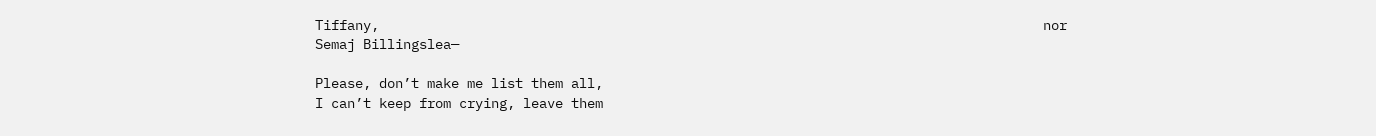Tiffany,                                                                                   nor Semaj Billingslea—

Please, don’t make me list them all,                                                                                       I can’t keep from crying, leave them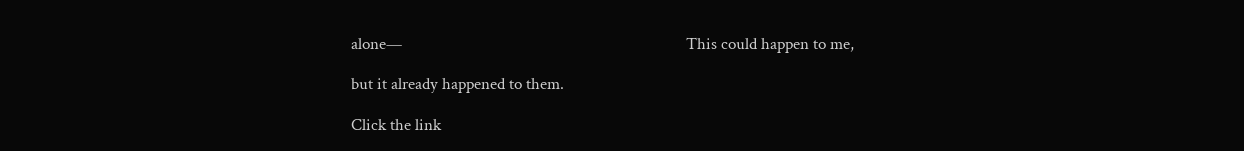alone—                                                                       This could happen to me,

but it already happened to them.

Click the link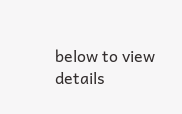below to view details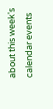about this week's calendar events